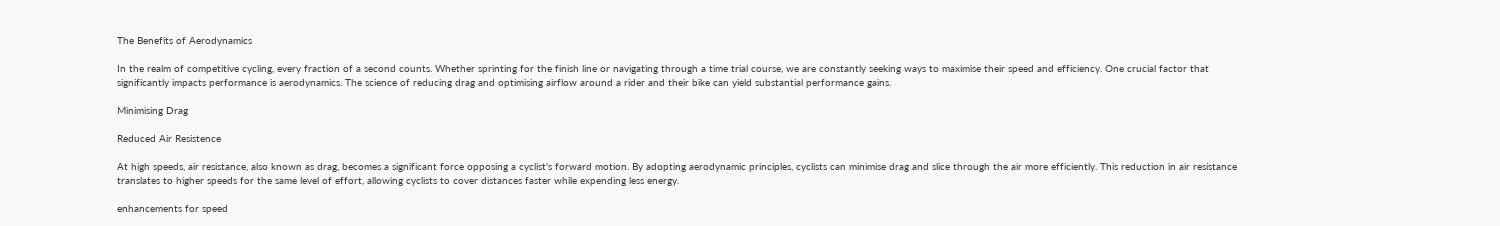The Benefits of Aerodynamics

In the realm of competitive cycling, every fraction of a second counts. Whether sprinting for the finish line or navigating through a time trial course, we are constantly seeking ways to maximise their speed and efficiency. One crucial factor that significantly impacts performance is aerodynamics. The science of reducing drag and optimising airflow around a rider and their bike can yield substantial performance gains.

Minimising Drag

Reduced Air Resistence

At high speeds, air resistance, also known as drag, becomes a significant force opposing a cyclist's forward motion. By adopting aerodynamic principles, cyclists can minimise drag and slice through the air more efficiently. This reduction in air resistance translates to higher speeds for the same level of effort, allowing cyclists to cover distances faster while expending less energy.

enhancements for speed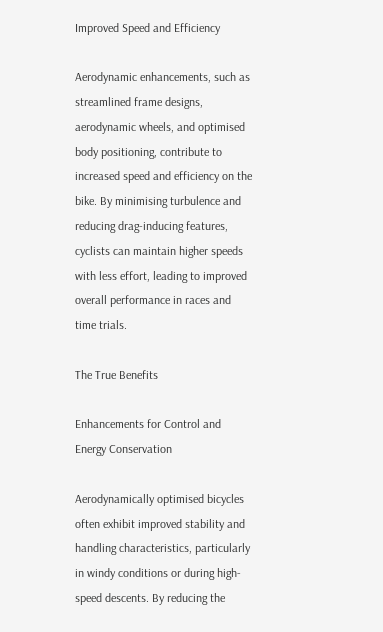Improved Speed and Efficiency

Aerodynamic enhancements, such as streamlined frame designs, aerodynamic wheels, and optimised body positioning, contribute to increased speed and efficiency on the bike. By minimising turbulence and reducing drag-inducing features, cyclists can maintain higher speeds with less effort, leading to improved overall performance in races and time trials.

The True Benefits

Enhancements for Control and Energy Conservation

Aerodynamically optimised bicycles often exhibit improved stability and handling characteristics, particularly in windy conditions or during high-speed descents. By reducing the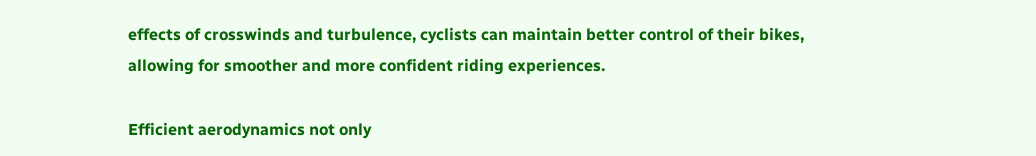effects of crosswinds and turbulence, cyclists can maintain better control of their bikes, allowing for smoother and more confident riding experiences.

Efficient aerodynamics not only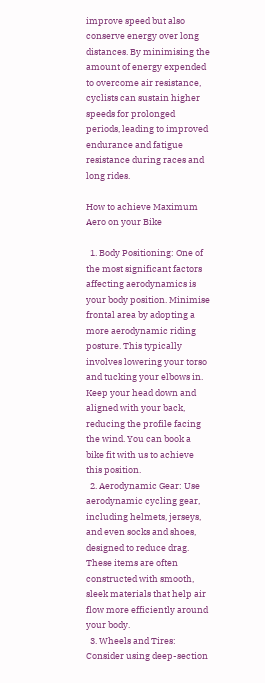improve speed but also conserve energy over long distances. By minimising the amount of energy expended to overcome air resistance, cyclists can sustain higher speeds for prolonged periods, leading to improved endurance and fatigue resistance during races and long rides.

How to achieve Maximum Aero on your Bike

  1. Body Positioning: One of the most significant factors affecting aerodynamics is your body position. Minimise frontal area by adopting a more aerodynamic riding posture. This typically involves lowering your torso and tucking your elbows in. Keep your head down and aligned with your back, reducing the profile facing the wind. You can book a bike fit with us to achieve this position.
  2. Aerodynamic Gear: Use aerodynamic cycling gear, including helmets, jerseys, and even socks and shoes, designed to reduce drag. These items are often constructed with smooth, sleek materials that help air flow more efficiently around your body.
  3. Wheels and Tires: Consider using deep-section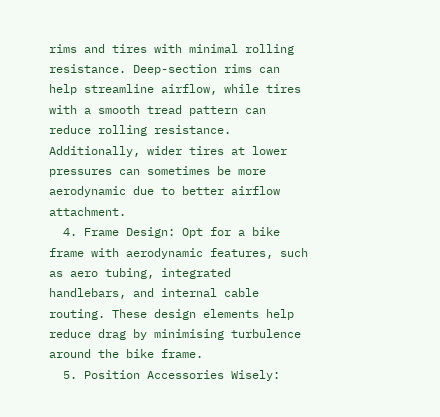rims and tires with minimal rolling resistance. Deep-section rims can help streamline airflow, while tires with a smooth tread pattern can reduce rolling resistance. Additionally, wider tires at lower pressures can sometimes be more aerodynamic due to better airflow attachment.
  4. Frame Design: Opt for a bike frame with aerodynamic features, such as aero tubing, integrated handlebars, and internal cable routing. These design elements help reduce drag by minimising turbulence around the bike frame.
  5. Position Accessories Wisely: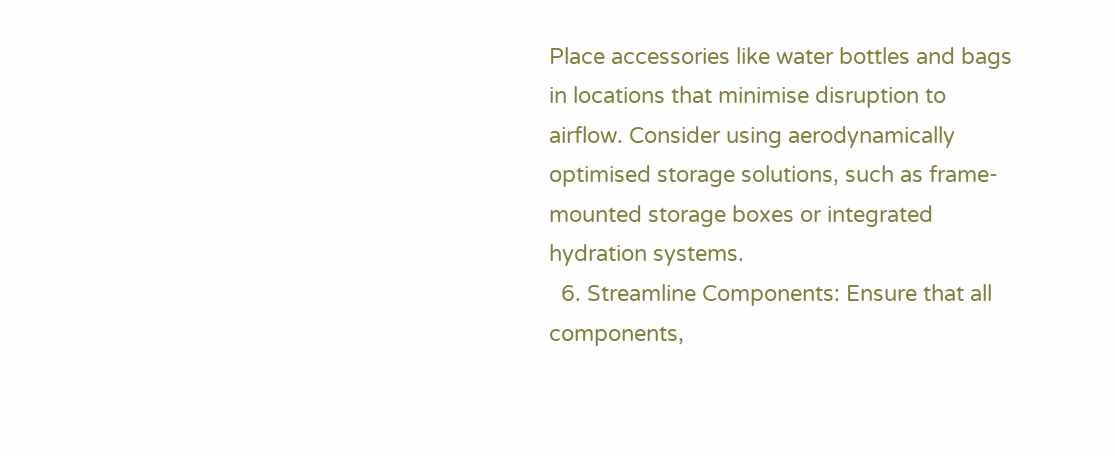Place accessories like water bottles and bags in locations that minimise disruption to airflow. Consider using aerodynamically optimised storage solutions, such as frame-mounted storage boxes or integrated hydration systems.
  6. Streamline Components: Ensure that all components,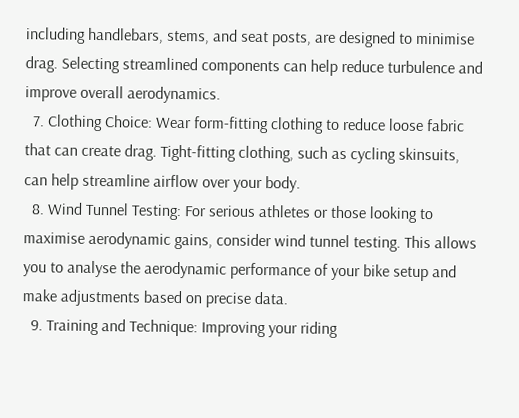including handlebars, stems, and seat posts, are designed to minimise drag. Selecting streamlined components can help reduce turbulence and improve overall aerodynamics.
  7. Clothing Choice: Wear form-fitting clothing to reduce loose fabric that can create drag. Tight-fitting clothing, such as cycling skinsuits, can help streamline airflow over your body.
  8. Wind Tunnel Testing: For serious athletes or those looking to maximise aerodynamic gains, consider wind tunnel testing. This allows you to analyse the aerodynamic performance of your bike setup and make adjustments based on precise data.
  9. Training and Technique: Improving your riding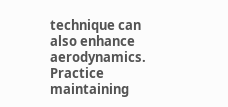technique can also enhance aerodynamics. Practice maintaining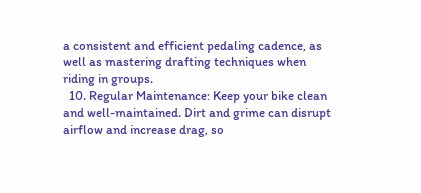a consistent and efficient pedaling cadence, as well as mastering drafting techniques when riding in groups.
  10. Regular Maintenance: Keep your bike clean and well-maintained. Dirt and grime can disrupt airflow and increase drag, so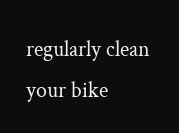regularly clean your bike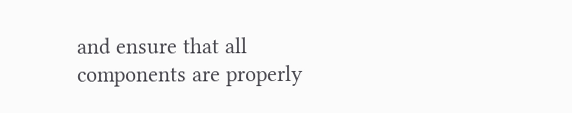and ensure that all components are properly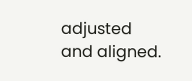adjusted and aligned.